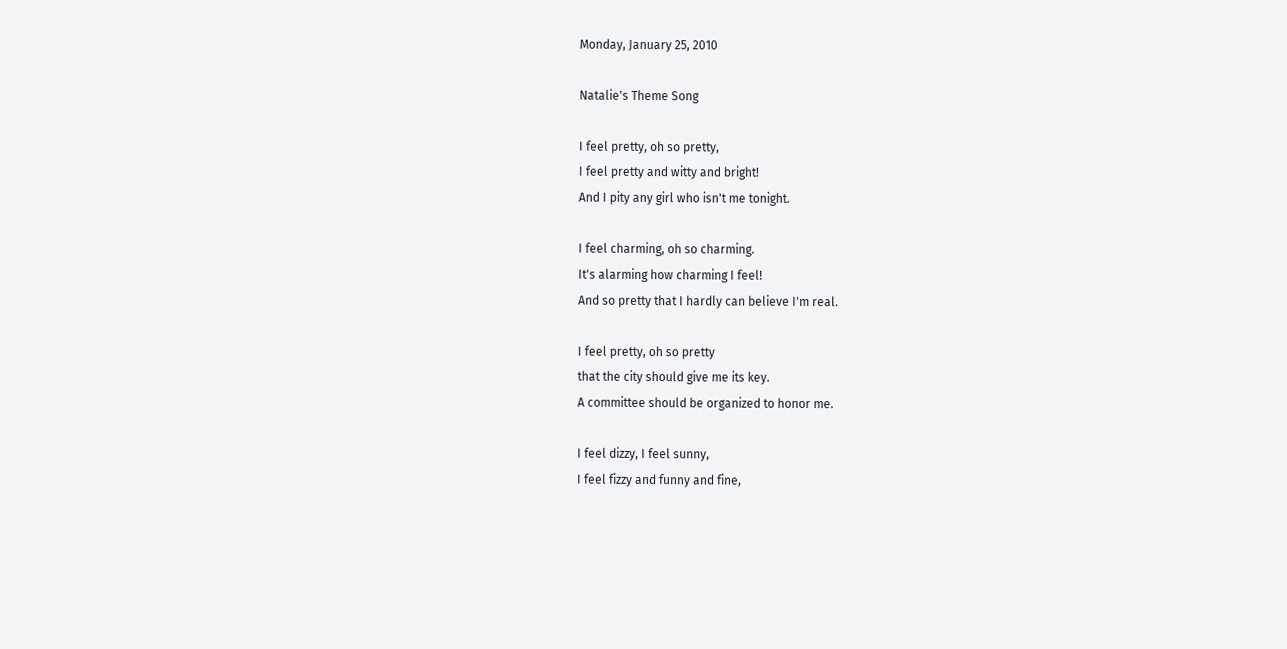Monday, January 25, 2010

Natalie's Theme Song

I feel pretty, oh so pretty,
I feel pretty and witty and bright!
And I pity any girl who isn't me tonight.

I feel charming, oh so charming.
It's alarming how charming I feel!
And so pretty that I hardly can believe I'm real.

I feel pretty, oh so pretty
that the city should give me its key.
A committee should be organized to honor me.

I feel dizzy, I feel sunny,
I feel fizzy and funny and fine,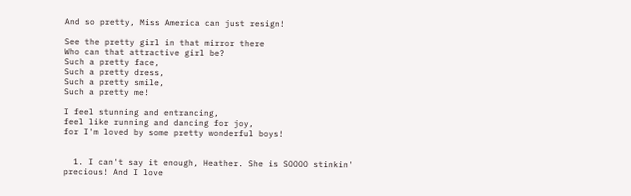And so pretty, Miss America can just resign!

See the pretty girl in that mirror there
Who can that attractive girl be?
Such a pretty face,
Such a pretty dress,
Such a pretty smile,
Such a pretty me!

I feel stunning and entrancing,
feel like running and dancing for joy,
for I'm loved by some pretty wonderful boys!


  1. I can't say it enough, Heather. She is SOOOO stinkin' precious! And I love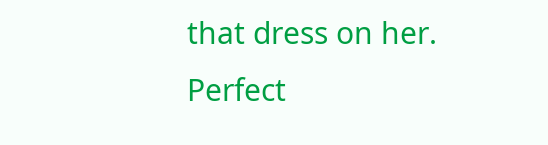that dress on her. Perfect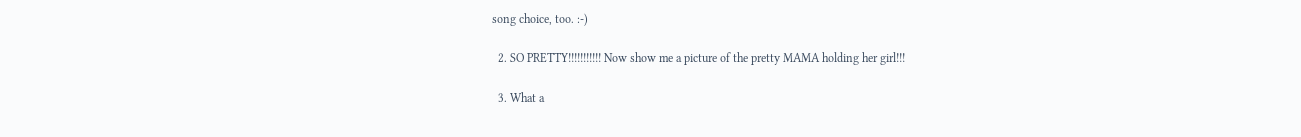song choice, too. :-)

  2. SO PRETTY!!!!!!!!!!! Now show me a picture of the pretty MAMA holding her girl!!!

  3. What a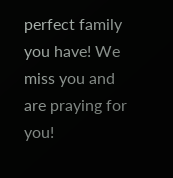perfect family you have! We miss you and are praying for you!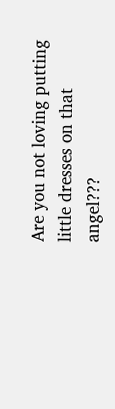Are you not loving putting little dresses on that angel???